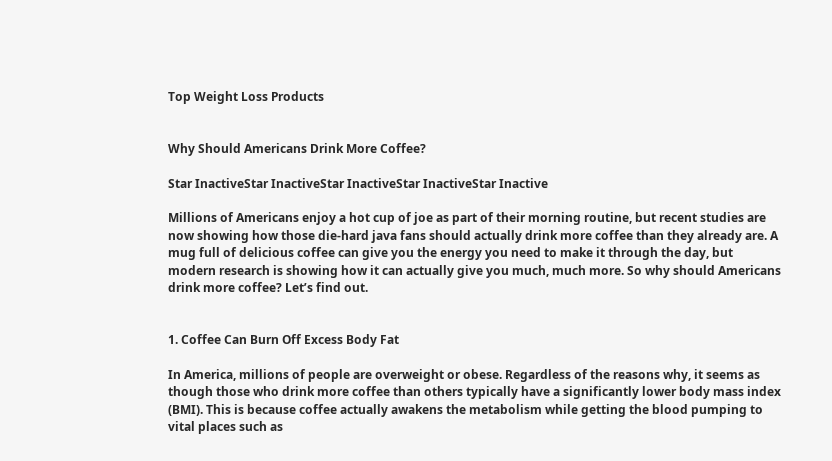Top Weight Loss Products


Why Should Americans Drink More Coffee?

Star InactiveStar InactiveStar InactiveStar InactiveStar Inactive

Millions of Americans enjoy a hot cup of joe as part of their morning routine, but recent studies are now showing how those die-hard java fans should actually drink more coffee than they already are. A mug full of delicious coffee can give you the energy you need to make it through the day, but modern research is showing how it can actually give you much, much more. So why should Americans drink more coffee? Let’s find out.


1. Coffee Can Burn Off Excess Body Fat

In America, millions of people are overweight or obese. Regardless of the reasons why, it seems as though those who drink more coffee than others typically have a significantly lower body mass index (BMI). This is because coffee actually awakens the metabolism while getting the blood pumping to vital places such as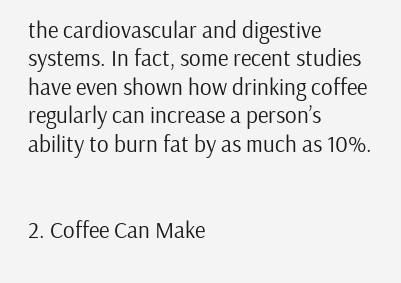the cardiovascular and digestive systems. In fact, some recent studies have even shown how drinking coffee regularly can increase a person’s ability to burn fat by as much as 10%.


2. Coffee Can Make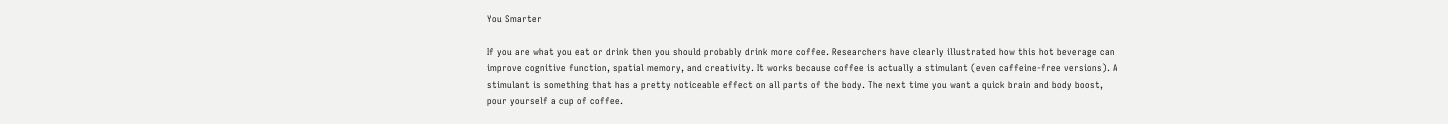You Smarter

If you are what you eat or drink then you should probably drink more coffee. Researchers have clearly illustrated how this hot beverage can improve cognitive function, spatial memory, and creativity. It works because coffee is actually a stimulant (even caffeine-free versions). A stimulant is something that has a pretty noticeable effect on all parts of the body. The next time you want a quick brain and body boost, pour yourself a cup of coffee.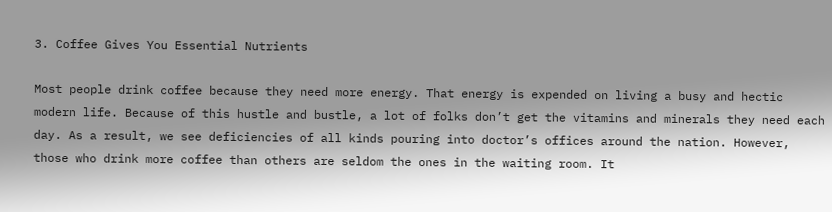3. Coffee Gives You Essential Nutrients

Most people drink coffee because they need more energy. That energy is expended on living a busy and hectic modern life. Because of this hustle and bustle, a lot of folks don’t get the vitamins and minerals they need each day. As a result, we see deficiencies of all kinds pouring into doctor’s offices around the nation. However, those who drink more coffee than others are seldom the ones in the waiting room. It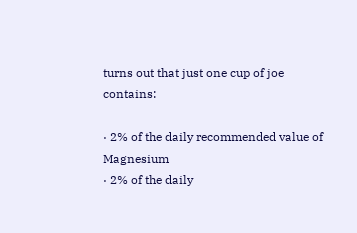turns out that just one cup of joe contains:

· 2% of the daily recommended value of Magnesium
· 2% of the daily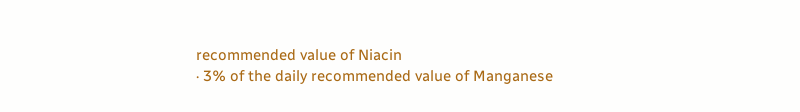recommended value of Niacin
· 3% of the daily recommended value of Manganese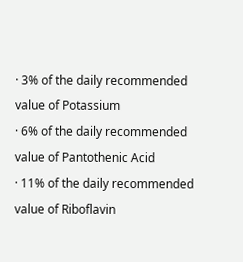· 3% of the daily recommended value of Potassium
· 6% of the daily recommended value of Pantothenic Acid
· 11% of the daily recommended value of Riboflavin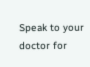Speak to your doctor for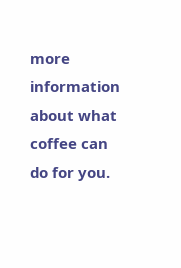more information about what coffee can do for you.